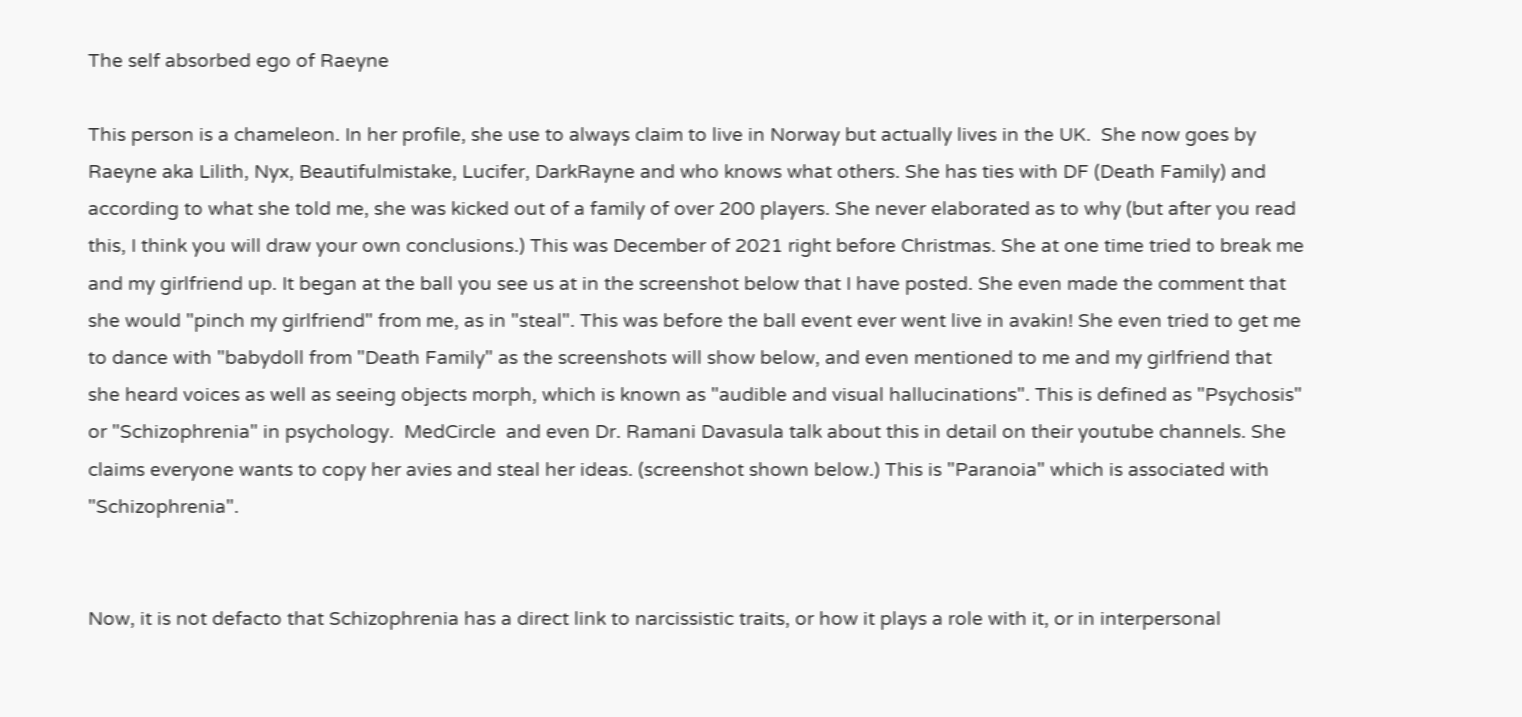The self absorbed ego of Raeyne

This person is a chameleon. In her profile, she use to always claim to live in Norway but actually lives in the UK.  She now goes by Raeyne aka Lilith, Nyx, Beautifulmistake, Lucifer, DarkRayne and who knows what others. She has ties with DF (Death Family) and according to what she told me, she was kicked out of a family of over 200 players. She never elaborated as to why (but after you read this, I think you will draw your own conclusions.) This was December of 2021 right before Christmas. She at one time tried to break me and my girlfriend up. It began at the ball you see us at in the screenshot below that I have posted. She even made the comment that she would "pinch my girlfriend" from me, as in "steal". This was before the ball event ever went live in avakin! She even tried to get me to dance with "babydoll from "Death Family" as the screenshots will show below, and even mentioned to me and my girlfriend that she heard voices as well as seeing objects morph, which is known as "audible and visual hallucinations". This is defined as "Psychosis" or "Schizophrenia" in psychology.  MedCircle  and even Dr. Ramani Davasula talk about this in detail on their youtube channels. She claims everyone wants to copy her avies and steal her ideas. (screenshot shown below.) This is "Paranoia" which is associated with "Schizophrenia".


Now, it is not defacto that Schizophrenia has a direct link to narcissistic traits, or how it plays a role with it, or in interpersonal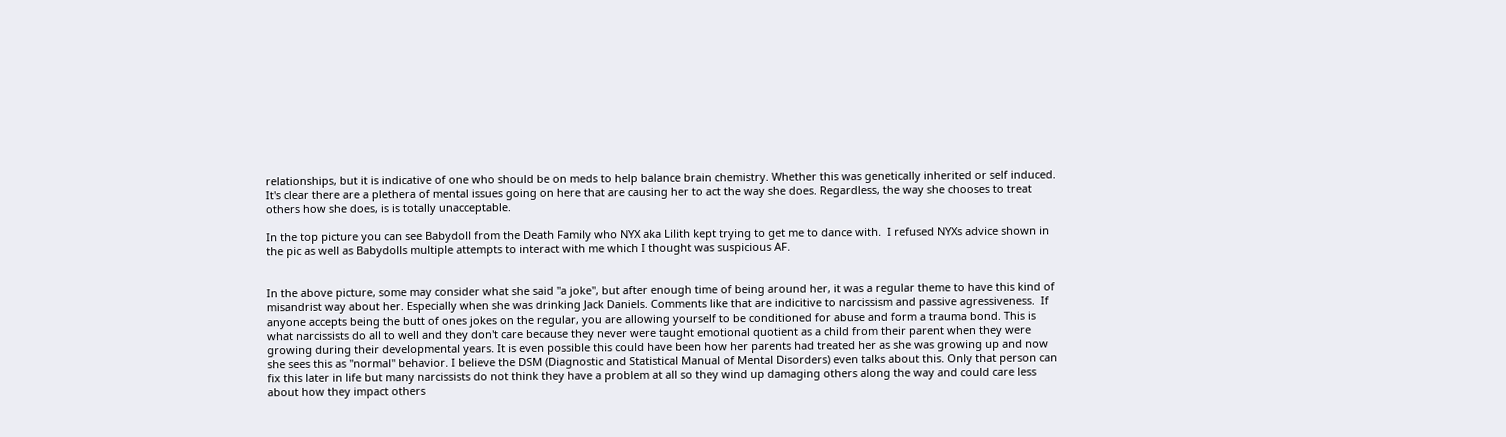relationships, but it is indicative of one who should be on meds to help balance brain chemistry. Whether this was genetically inherited or self induced. It's clear there are a plethera of mental issues going on here that are causing her to act the way she does. Regardless, the way she chooses to treat others how she does, is is totally unacceptable.

In the top picture you can see Babydoll from the Death Family who NYX aka Lilith kept trying to get me to dance with.  I refused NYXs advice shown in the pic as well as Babydolls multiple attempts to interact with me which I thought was suspicious AF.


In the above picture, some may consider what she said "a joke", but after enough time of being around her, it was a regular theme to have this kind of misandrist way about her. Especially when she was drinking Jack Daniels. Comments like that are indicitive to narcissism and passive agressiveness.  If anyone accepts being the butt of ones jokes on the regular, you are allowing yourself to be conditioned for abuse and form a trauma bond. This is what narcissists do all to well and they don't care because they never were taught emotional quotient as a child from their parent when they were growing during their developmental years. It is even possible this could have been how her parents had treated her as she was growing up and now she sees this as "normal" behavior. I believe the DSM (Diagnostic and Statistical Manual of Mental Disorders) even talks about this. Only that person can fix this later in life but many narcissists do not think they have a problem at all so they wind up damaging others along the way and could care less about how they impact others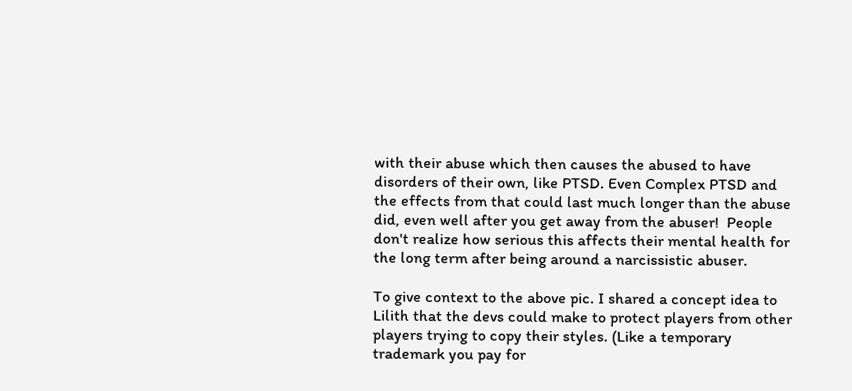with their abuse which then causes the abused to have disorders of their own, like PTSD. Even Complex PTSD and the effects from that could last much longer than the abuse did, even well after you get away from the abuser!  People don't realize how serious this affects their mental health for the long term after being around a narcissistic abuser.

To give context to the above pic. I shared a concept idea to Lilith that the devs could make to protect players from other players trying to copy their styles. (Like a temporary trademark you pay for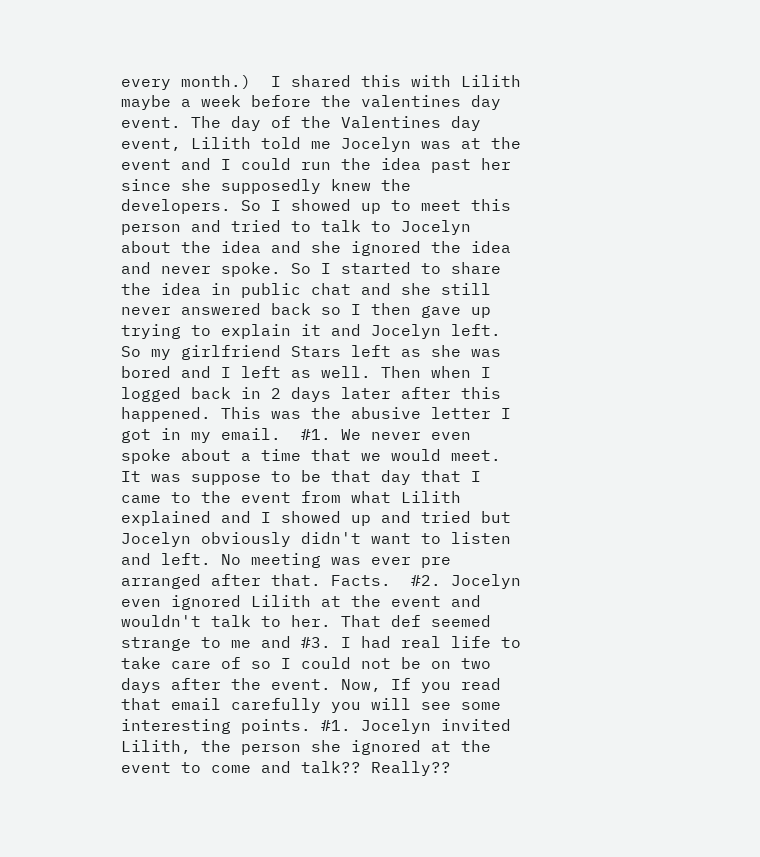every month.)  I shared this with Lilith maybe a week before the valentines day event. The day of the Valentines day event, Lilith told me Jocelyn was at the event and I could run the idea past her since she supposedly knew the developers. So I showed up to meet this person and tried to talk to Jocelyn about the idea and she ignored the idea and never spoke. So I started to share the idea in public chat and she still never answered back so I then gave up trying to explain it and Jocelyn left. So my girlfriend Stars left as she was bored and I left as well. Then when I logged back in 2 days later after this happened. This was the abusive letter I got in my email.  #1. We never even spoke about a time that we would meet. It was suppose to be that day that I came to the event from what Lilith explained and I showed up and tried but Jocelyn obviously didn't want to listen and left. No meeting was ever pre arranged after that. Facts.  #2. Jocelyn even ignored Lilith at the event and wouldn't talk to her. That def seemed strange to me and #3. I had real life to take care of so I could not be on two days after the event. Now, If you read that email carefully you will see some interesting points. #1. Jocelyn invited Lilith, the person she ignored at the event to come and talk?? Really??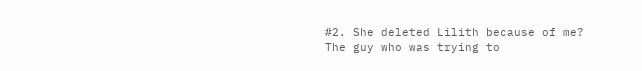#2. She deleted Lilith because of me? The guy who was trying to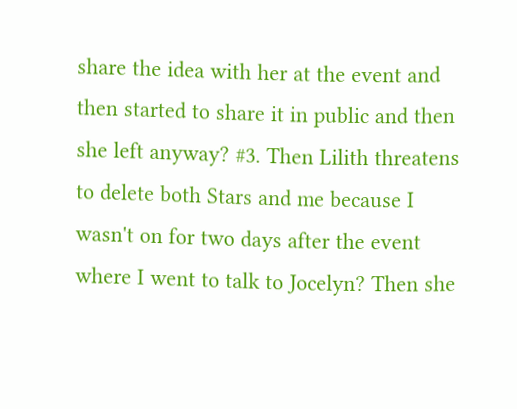share the idea with her at the event and then started to share it in public and then she left anyway? #3. Then Lilith threatens to delete both Stars and me because I wasn't on for two days after the event where I went to talk to Jocelyn? Then she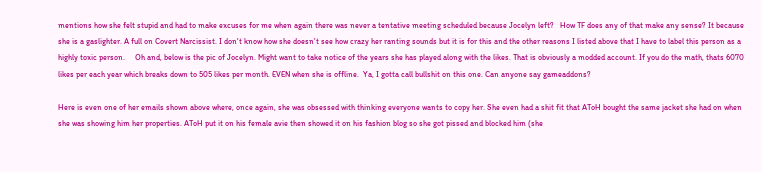mentions how she felt stupid and had to make excuses for me when again there was never a tentative meeting scheduled because Jocelyn left?   How TF does any of that make any sense? It because she is a gaslighter. A full on Covert Narcissist. I don't know how she doesn't see how crazy her ranting sounds but it is for this and the other reasons I listed above that I have to label this person as a highly toxic person.     Oh and, below is the pic of Jocelyn. Might want to take notice of the years she has played along with the likes. That is obviously a modded account. If you do the math, thats 6070 likes per each year which breaks down to 505 likes per month. EVEN when she is offline.  Ya, I gotta call bullshit on this one. Can anyone say gameaddons?

Here is even one of her emails shown above where, once again, she was obsessed with thinking everyone wants to copy her. She even had a shit fit that AToH bought the same jacket she had on when she was showing him her properties. AToH put it on his female avie then showed it on his fashion blog so she got pissed and blocked him (she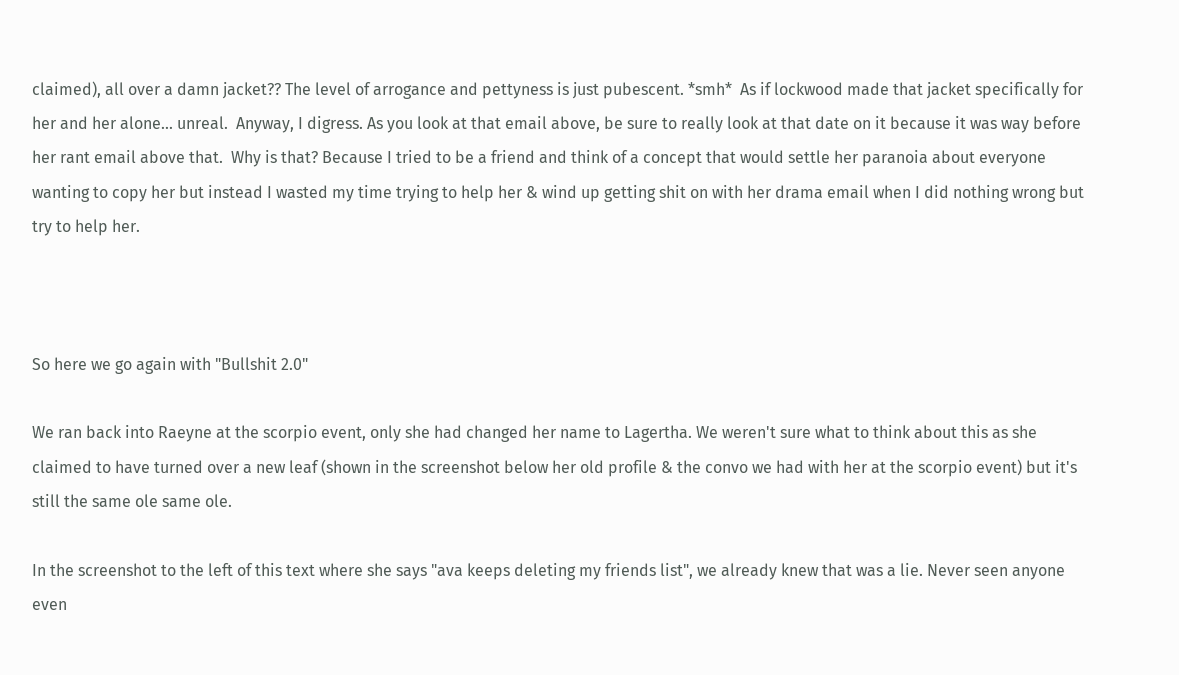claimed), all over a damn jacket?? The level of arrogance and pettyness is just pubescent. *smh*  As if lockwood made that jacket specifically for her and her alone... unreal.  Anyway, I digress. As you look at that email above, be sure to really look at that date on it because it was way before her rant email above that.  Why is that? Because I tried to be a friend and think of a concept that would settle her paranoia about everyone wanting to copy her but instead I wasted my time trying to help her & wind up getting shit on with her drama email when I did nothing wrong but try to help her.



So here we go again with "Bullshit 2.0"

We ran back into Raeyne at the scorpio event, only she had changed her name to Lagertha. We weren't sure what to think about this as she claimed to have turned over a new leaf (shown in the screenshot below her old profile & the convo we had with her at the scorpio event) but it's still the same ole same ole.

In the screenshot to the left of this text where she says "ava keeps deleting my friends list", we already knew that was a lie. Never seen anyone even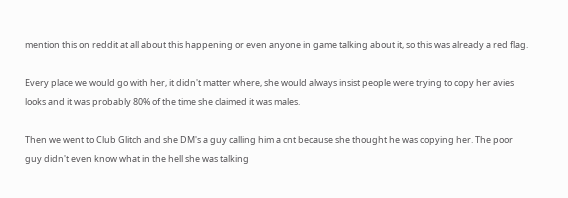mention this on reddit at all about this happening or even anyone in game talking about it, so this was already a red flag.

Every place we would go with her, it didn't matter where, she would always insist people were trying to copy her avies looks and it was probably 80% of the time she claimed it was males.

Then we went to Club Glitch and she DM's a guy calling him a cnt because she thought he was copying her. The poor guy didn't even know what in the hell she was talking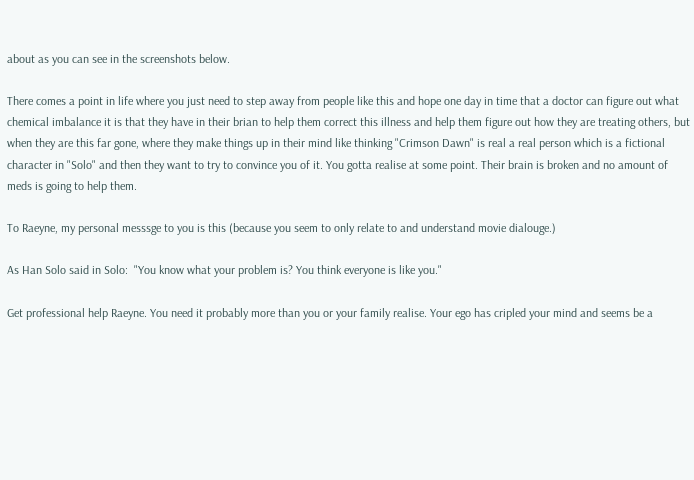about as you can see in the screenshots below.

There comes a point in life where you just need to step away from people like this and hope one day in time that a doctor can figure out what chemical imbalance it is that they have in their brian to help them correct this illness and help them figure out how they are treating others, but when they are this far gone, where they make things up in their mind like thinking "Crimson Dawn" is real a real person which is a fictional character in "Solo" and then they want to try to convince you of it. You gotta realise at some point. Their brain is broken and no amount of meds is going to help them.

To Raeyne, my personal messsge to you is this (because you seem to only relate to and understand movie dialouge.)

As Han Solo said in Solo:  "You know what your problem is? You think everyone is like you."

Get professional help Raeyne. You need it probably more than you or your family realise. Your ego has cripled your mind and seems be a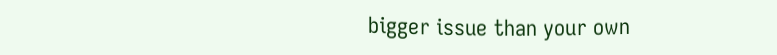bigger issue than your own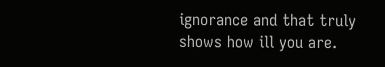ignorance and that truly shows how ill you are.